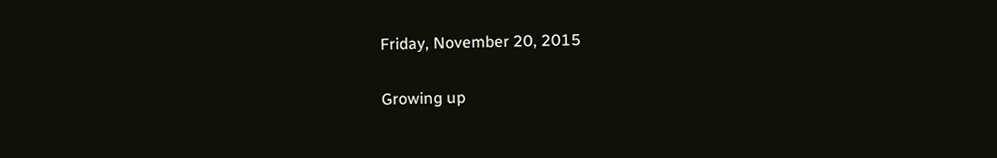Friday, November 20, 2015

Growing up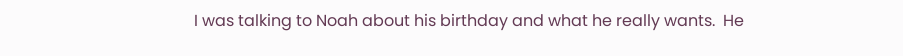I was talking to Noah about his birthday and what he really wants.  He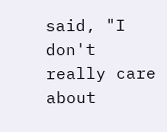said, "I don't really care about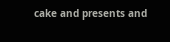cake and presents and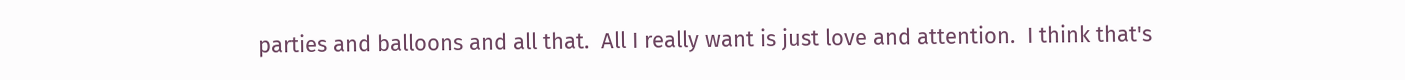parties and balloons and all that.  All I really want is just love and attention.  I think that's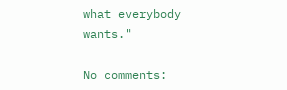what everybody wants."

No comments: